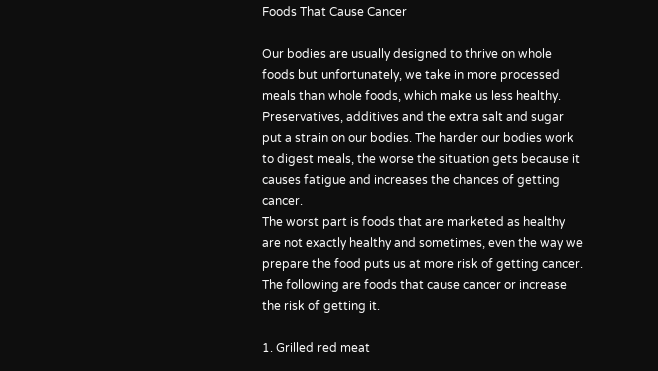Foods That Cause Cancer

Our bodies are usually designed to thrive on whole foods but unfortunately, we take in more processed meals than whole foods, which make us less healthy. Preservatives, additives and the extra salt and sugar put a strain on our bodies. The harder our bodies work to digest meals, the worse the situation gets because it causes fatigue and increases the chances of getting cancer.
The worst part is foods that are marketed as healthy are not exactly healthy and sometimes, even the way we prepare the food puts us at more risk of getting cancer. The following are foods that cause cancer or increase the risk of getting it.

1. Grilled red meat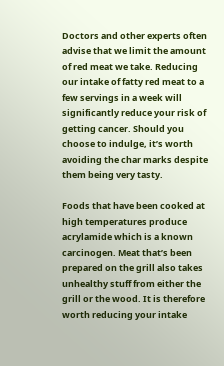Doctors and other experts often advise that we limit the amount of red meat we take. Reducing our intake of fatty red meat to a few servings in a week will significantly reduce your risk of getting cancer. Should you choose to indulge, it’s worth avoiding the char marks despite them being very tasty.

Foods that have been cooked at high temperatures produce acrylamide which is a known carcinogen. Meat that’s been prepared on the grill also takes unhealthy stuff from either the grill or the wood. It is therefore worth reducing your intake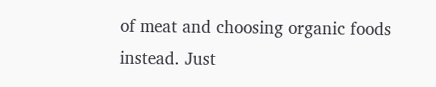of meat and choosing organic foods instead. Just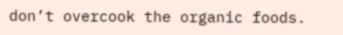don’t overcook the organic foods.